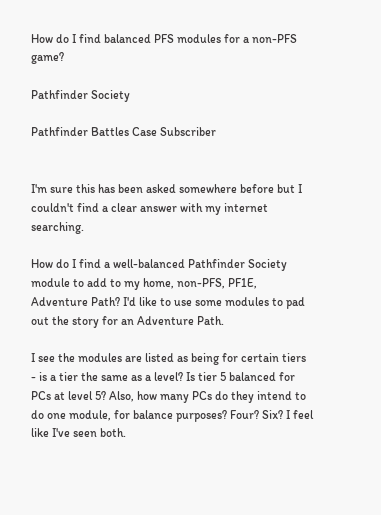How do I find balanced PFS modules for a non-PFS game?

Pathfinder Society

Pathfinder Battles Case Subscriber


I'm sure this has been asked somewhere before but I couldn't find a clear answer with my internet searching.

How do I find a well-balanced Pathfinder Society module to add to my home, non-PFS, PF1E, Adventure Path? I'd like to use some modules to pad out the story for an Adventure Path.

I see the modules are listed as being for certain tiers - is a tier the same as a level? Is tier 5 balanced for PCs at level 5? Also, how many PCs do they intend to do one module, for balance purposes? Four? Six? I feel like I've seen both.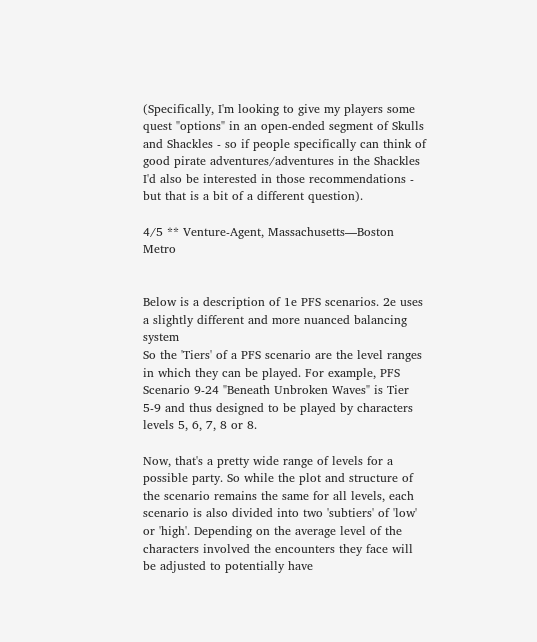(Specifically, I'm looking to give my players some quest "options" in an open-ended segment of Skulls and Shackles - so if people specifically can think of good pirate adventures/adventures in the Shackles I'd also be interested in those recommendations - but that is a bit of a different question).

4/5 ** Venture-Agent, Massachusetts—Boston Metro


Below is a description of 1e PFS scenarios. 2e uses a slightly different and more nuanced balancing system
So the 'Tiers' of a PFS scenario are the level ranges in which they can be played. For example, PFS Scenario 9-24 "Beneath Unbroken Waves" is Tier 5-9 and thus designed to be played by characters levels 5, 6, 7, 8 or 8.

Now, that's a pretty wide range of levels for a possible party. So while the plot and structure of the scenario remains the same for all levels, each scenario is also divided into two 'subtiers' of 'low' or 'high'. Depending on the average level of the characters involved the encounters they face will be adjusted to potentially have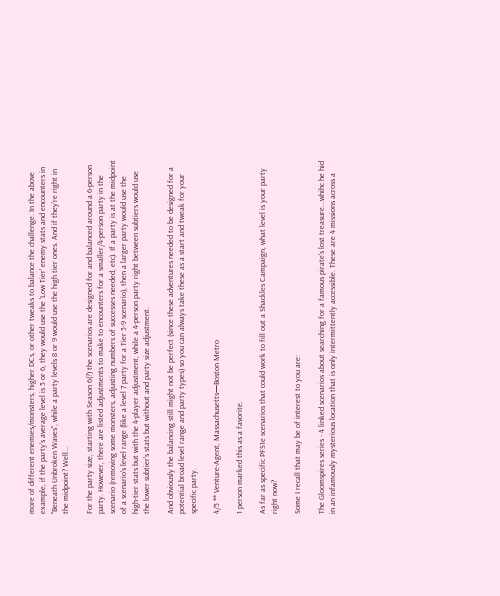more of different enemies/monsters, higher DCs, or other tweaks to balance the challenge. In the above example, if the party's average level is 5 or 6, they would use the 'Low Tier' enemy stats and encounters in "Beneath Unbroken Waves", while a party levels 8 or 9 would use the high tier ones. And if they're right in the midpoint? Well...

For the party size, starting with Season 6(?) the scenarios are designed for and balanced around a 6-person party. However, there are listed adjustments to make to encounters for a smaller/4-person party in the scenario (removing some monsters, adjusting numbers of successes needed, etc). If a party is at the midpoint of a scenario's level range (like a level 7 party for a Tier 5-9 scenario), then a larger party would use the high-tier stats but with the 4-player adjustment, while a 4-person party right between subtiers would use the lower subtier's stats but without and party size adjustment.

And obviously the balancing still might not be perfect (since these adventures needed to be designed for a potential broad level range and party types) so you can always take these as a start and tweak for your specific party.

4/5 ** Venture-Agent, Massachusetts—Boston Metro

1 person marked this as a favorite.

As far as specific PFS1e scenarios that could work to fill out a Shackles Campaign, what level is your party right now?

Some I recall that may be of interest to you are:

The Gloomspires series - 4 linked scenarios about searching for a famous pirate's lost treasure...whihc he hid in an infamously mysterious location that is only intermittently accessible. These are 4 missions across a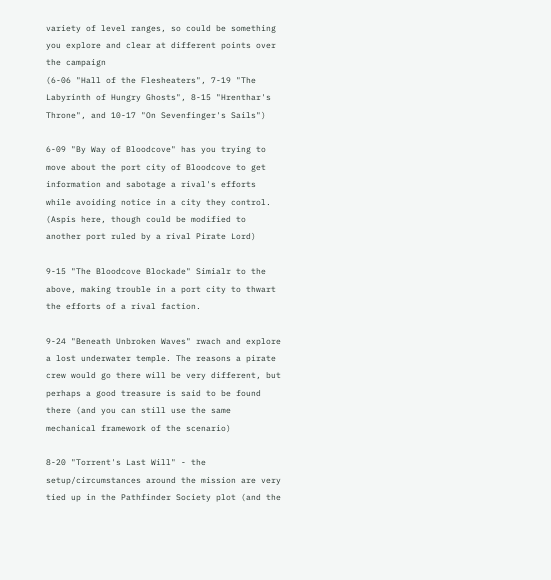variety of level ranges, so could be something you explore and clear at different points over the campaign
(6-06 "Hall of the Flesheaters", 7-19 "The Labyrinth of Hungry Ghosts", 8-15 "Hrenthar's Throne", and 10-17 "On Sevenfinger's Sails")

6-09 "By Way of Bloodcove" has you trying to move about the port city of Bloodcove to get information and sabotage a rival's efforts while avoiding notice in a city they control. (Aspis here, though could be modified to another port ruled by a rival Pirate Lord)

9-15 "The Bloodcove Blockade" Simialr to the above, making trouble in a port city to thwart the efforts of a rival faction.

9-24 "Beneath Unbroken Waves" rwach and explore a lost underwater temple. The reasons a pirate crew would go there will be very different, but perhaps a good treasure is said to be found there (and you can still use the same mechanical framework of the scenario)

8-20 "Torrent's Last Will" - the setup/circumstances around the mission are very tied up in the Pathfinder Society plot (and the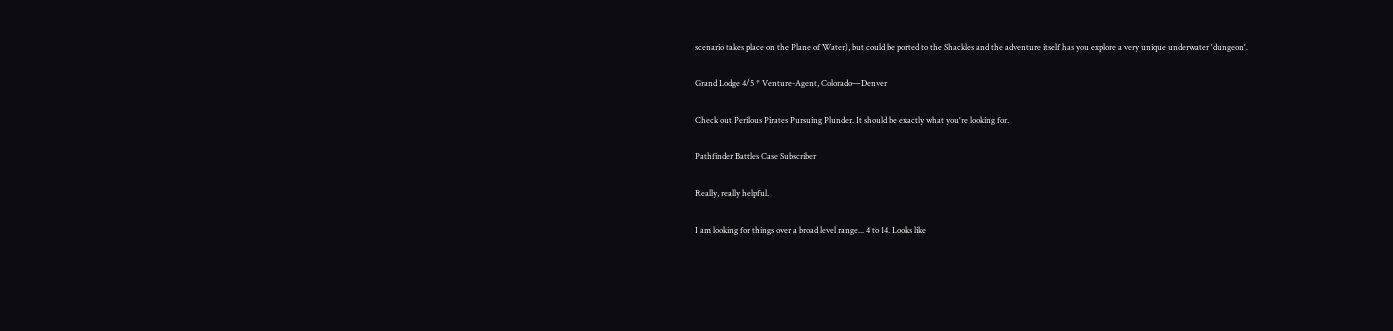scenario takes place on the Plane of Water), but could be ported to the Shackles and the adventure itself has you explore a very unique underwater 'dungeon'.

Grand Lodge 4/5 * Venture-Agent, Colorado—Denver

Check out Perilous Pirates Pursuing Plunder. It should be exactly what you're looking for.

Pathfinder Battles Case Subscriber

Really, really helpful.

I am looking for things over a broad level range... 4 to 14. Looks like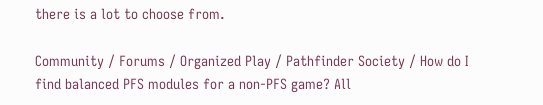there is a lot to choose from.

Community / Forums / Organized Play / Pathfinder Society / How do I find balanced PFS modules for a non-PFS game? All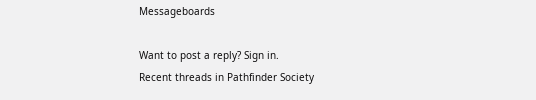Messageboards

Want to post a reply? Sign in.
Recent threads in Pathfinder Society